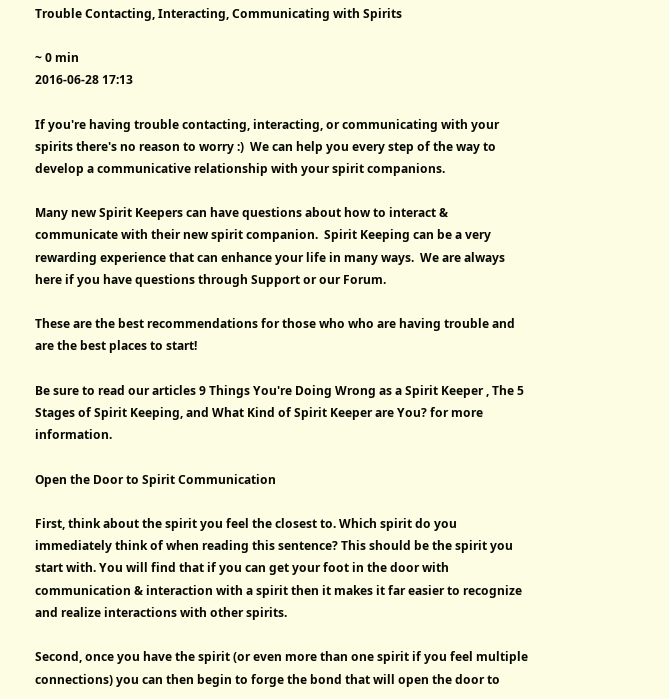Trouble Contacting, Interacting, Communicating with Spirits

~ 0 min
2016-06-28 17:13

If you're having trouble contacting, interacting, or communicating with your spirits there's no reason to worry :)  We can help you every step of the way to develop a communicative relationship with your spirit companions.

Many new Spirit Keepers can have questions about how to interact & communicate with their new spirit companion.  Spirit Keeping can be a very rewarding experience that can enhance your life in many ways.  We are always here if you have questions through Support or our Forum.

These are the best recommendations for those who who are having trouble and are the best places to start!

Be sure to read our articles 9 Things You're Doing Wrong as a Spirit Keeper , The 5 Stages of Spirit Keeping, and What Kind of Spirit Keeper are You? for more information.

Open the Door to Spirit Communication

First, think about the spirit you feel the closest to. Which spirit do you immediately think of when reading this sentence? This should be the spirit you start with. You will find that if you can get your foot in the door with communication & interaction with a spirit then it makes it far easier to recognize and realize interactions with other spirits.

Second, once you have the spirit (or even more than one spirit if you feel multiple connections) you can then begin to forge the bond that will open the door to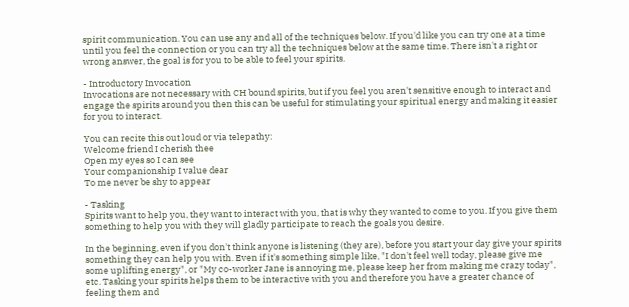spirit communication. You can use any and all of the techniques below. If you'd like you can try one at a time until you feel the connection or you can try all the techniques below at the same time. There isn't a right or wrong answer, the goal is for you to be able to feel your spirits.

- Introductory Invocation
Invocations are not necessary with CH bound spirits, but if you feel you aren't sensitive enough to interact and engage the spirits around you then this can be useful for stimulating your spiritual energy and making it easier for you to interact.

You can recite this out loud or via telepathy:
Welcome friend I cherish thee
Open my eyes so I can see
Your companionship I value dear
To me never be shy to appear

- Tasking
Spirits want to help you, they want to interact with you, that is why they wanted to come to you. If you give them something to help you with they will gladly participate to reach the goals you desire.

In the beginning, even if you don't think anyone is listening (they are), before you start your day give your spirits something they can help you with. Even if it's something simple like, "I don't feel well today, please give me some uplifting energy", or "My co-worker Jane is annoying me, please keep her from making me crazy today", etc. Tasking your spirits helps them to be interactive with you and therefore you have a greater chance of feeling them and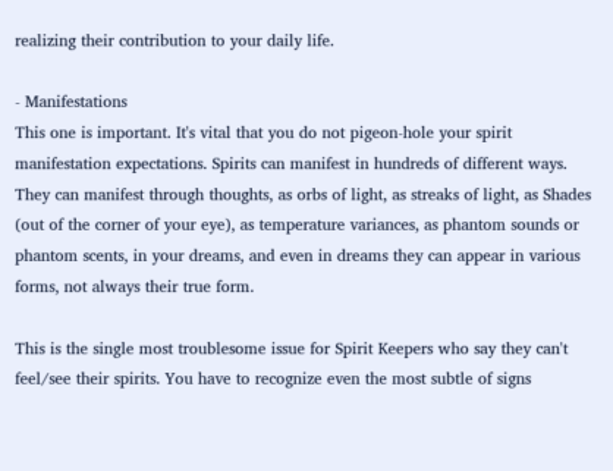realizing their contribution to your daily life.

- Manifestations
This one is important. It's vital that you do not pigeon-hole your spirit manifestation expectations. Spirits can manifest in hundreds of different ways. They can manifest through thoughts, as orbs of light, as streaks of light, as Shades (out of the corner of your eye), as temperature variances, as phantom sounds or phantom scents, in your dreams, and even in dreams they can appear in various forms, not always their true form.

This is the single most troublesome issue for Spirit Keepers who say they can't feel/see their spirits. You have to recognize even the most subtle of signs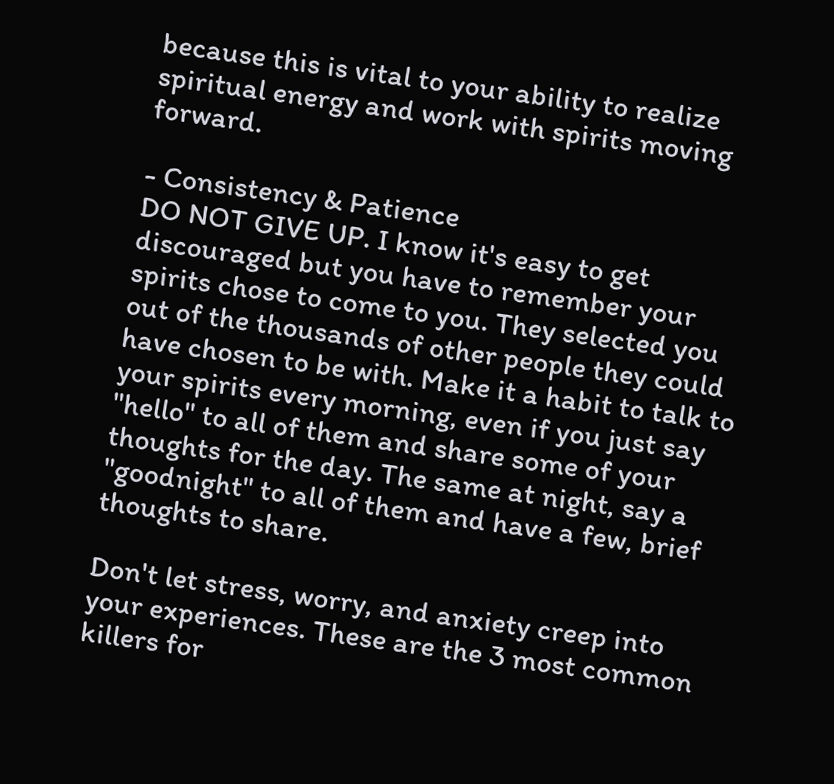because this is vital to your ability to realize spiritual energy and work with spirits moving forward.

- Consistency & Patience
DO NOT GIVE UP. I know it's easy to get discouraged but you have to remember your spirits chose to come to you. They selected you out of the thousands of other people they could have chosen to be with. Make it a habit to talk to your spirits every morning, even if you just say "hello" to all of them and share some of your thoughts for the day. The same at night, say a "goodnight" to all of them and have a few, brief thoughts to share.

Don't let stress, worry, and anxiety creep into your experiences. These are the 3 most common killers for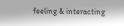feeling & interacting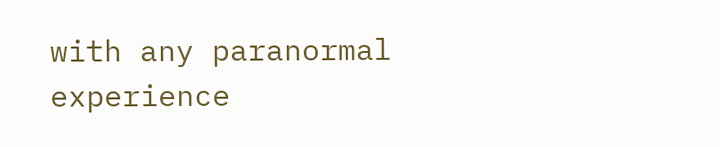with any paranormal experience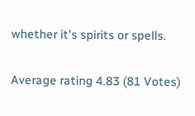whether it's spirits or spells.

Average rating 4.83 (81 Votes)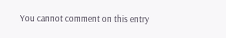You cannot comment on this entry